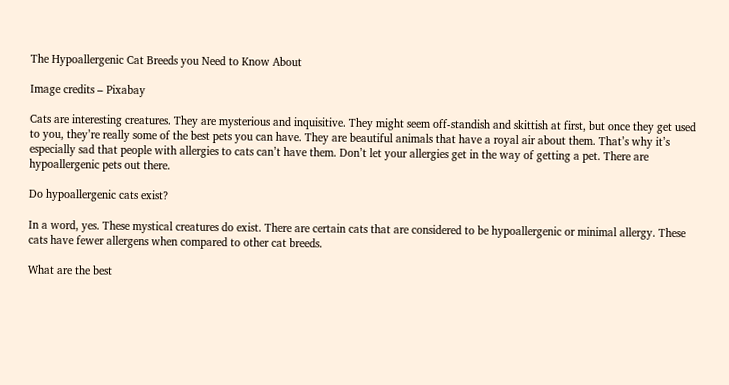The Hypoallergenic Cat Breeds you Need to Know About

Image credits – Pixabay

Cats are interesting creatures. They are mysterious and inquisitive. They might seem off-standish and skittish at first, but once they get used to you, they’re really some of the best pets you can have. They are beautiful animals that have a royal air about them. That’s why it’s especially sad that people with allergies to cats can’t have them. Don’t let your allergies get in the way of getting a pet. There are hypoallergenic pets out there.

Do hypoallergenic cats exist?

In a word, yes. These mystical creatures do exist. There are certain cats that are considered to be hypoallergenic or minimal allergy. These cats have fewer allergens when compared to other cat breeds.

What are the best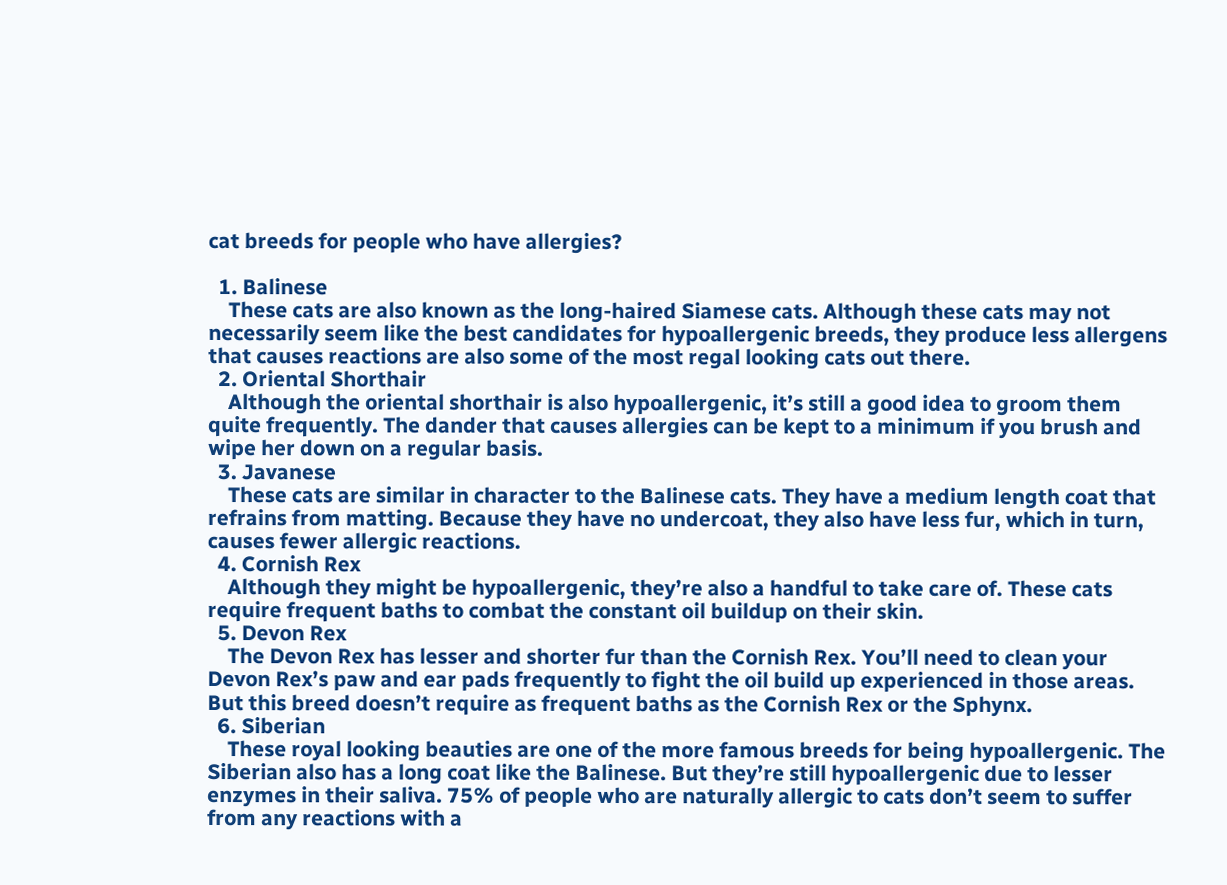cat breeds for people who have allergies?

  1. Balinese
    These cats are also known as the long-haired Siamese cats. Although these cats may not necessarily seem like the best candidates for hypoallergenic breeds, they produce less allergens that causes reactions are also some of the most regal looking cats out there.
  2. Oriental Shorthair
    Although the oriental shorthair is also hypoallergenic, it’s still a good idea to groom them quite frequently. The dander that causes allergies can be kept to a minimum if you brush and wipe her down on a regular basis.
  3. Javanese
    These cats are similar in character to the Balinese cats. They have a medium length coat that refrains from matting. Because they have no undercoat, they also have less fur, which in turn, causes fewer allergic reactions.
  4. Cornish Rex
    Although they might be hypoallergenic, they’re also a handful to take care of. These cats require frequent baths to combat the constant oil buildup on their skin.
  5. Devon Rex
    The Devon Rex has lesser and shorter fur than the Cornish Rex. You’ll need to clean your Devon Rex’s paw and ear pads frequently to fight the oil build up experienced in those areas. But this breed doesn’t require as frequent baths as the Cornish Rex or the Sphynx.
  6. Siberian
    These royal looking beauties are one of the more famous breeds for being hypoallergenic. The Siberian also has a long coat like the Balinese. But they’re still hypoallergenic due to lesser enzymes in their saliva. 75% of people who are naturally allergic to cats don’t seem to suffer from any reactions with a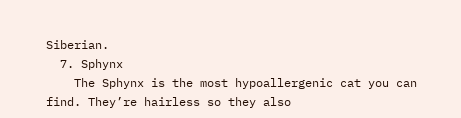Siberian.
  7. Sphynx
    The Sphynx is the most hypoallergenic cat you can find. They’re hairless so they also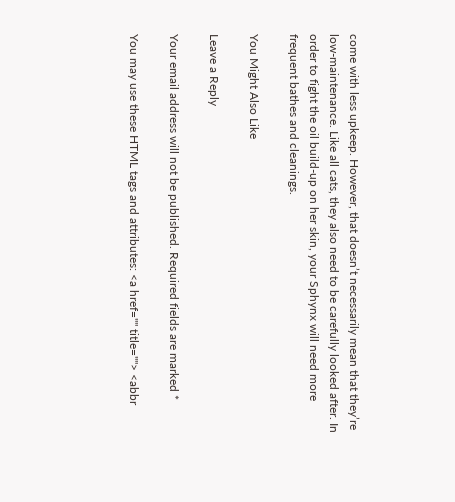come with less upkeep. However, that doesn’t necessarily mean that they’re low-maintenance. Like all cats, they also need to be carefully looked after. In order to fight the oil build-up on her skin, your Sphynx will need more frequent bathes and cleanings.

You Might Also Like

Leave a Reply

Your email address will not be published. Required fields are marked *

You may use these HTML tags and attributes: <a href="" title=""> <abbr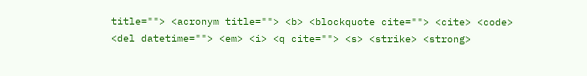title=""> <acronym title=""> <b> <blockquote cite=""> <cite> <code> <del datetime=""> <em> <i> <q cite=""> <s> <strike> <strong>